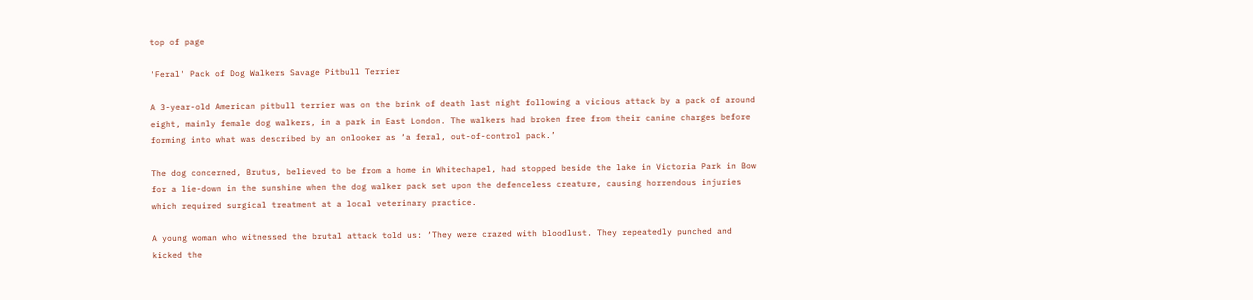top of page

'Feral' Pack of Dog Walkers Savage Pitbull Terrier

A 3-year-old American pitbull terrier was on the brink of death last night following a vicious attack by a pack of around eight, mainly female dog walkers, in a park in East London. The walkers had broken free from their canine charges before forming into what was described by an onlooker as ‘a feral, out-of-control pack.’

The dog concerned, Brutus, believed to be from a home in Whitechapel, had stopped beside the lake in Victoria Park in Bow for a lie-down in the sunshine when the dog walker pack set upon the defenceless creature, causing horrendous injuries which required surgical treatment at a local veterinary practice.

A young woman who witnessed the brutal attack told us: ‘They were crazed with bloodlust. They repeatedly punched and kicked the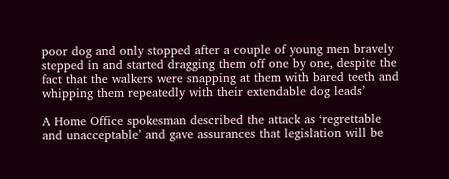poor dog and only stopped after a couple of young men bravely stepped in and started dragging them off one by one, despite the fact that the walkers were snapping at them with bared teeth and whipping them repeatedly with their extendable dog leads’

A Home Office spokesman described the attack as ‘regrettable and unacceptable’ and gave assurances that legislation will be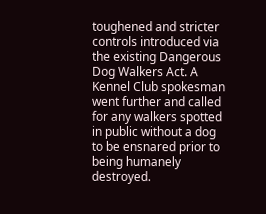toughened and stricter controls introduced via the existing Dangerous Dog Walkers Act. A Kennel Club spokesman went further and called for any walkers spotted in public without a dog to be ensnared prior to being humanely destroyed.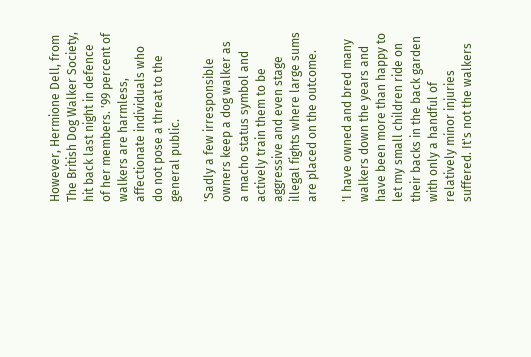However, Hermione Dell, from The British Dog Walker Society, hit back last night in defence of her members. '99 percent of walkers are harmless, affectionate individuals who do not pose a threat to the general public.

'Sadly a few irresponsible owners keep a dog walker as a macho status symbol and actively train them to be aggressive and even stage illegal fights where large sums are placed on the outcome.

'I have owned and bred many walkers down the years and have been more than happy to let my small children ride on their backs in the back garden with only a handful of relatively minor injuries suffered. It's not the walkers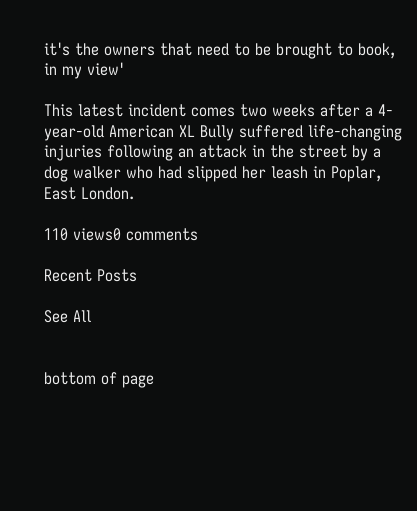it's the owners that need to be brought to book, in my view'

This latest incident comes two weeks after a 4-year-old American XL Bully suffered life-changing injuries following an attack in the street by a dog walker who had slipped her leash in Poplar, East London.

110 views0 comments

Recent Posts

See All


bottom of page